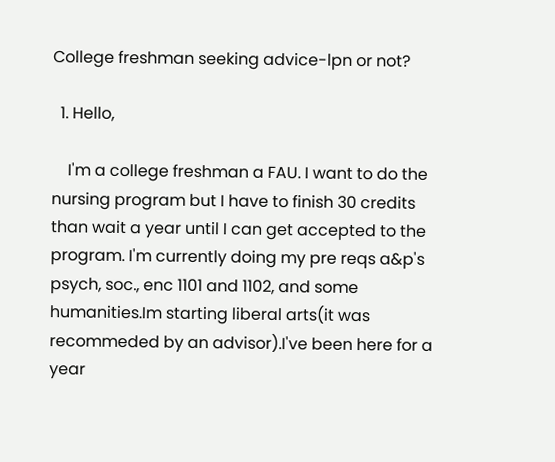College freshman seeking advice-lpn or not?

  1. Hello,

    I'm a college freshman a FAU. I want to do the nursing program but I have to finish 30 credits than wait a year until I can get accepted to the program. I'm currently doing my pre reqs a&p's psych, soc., enc 1101 and 1102, and some humanities.Im starting liberal arts(it was recommeded by an advisor).I've been here for a year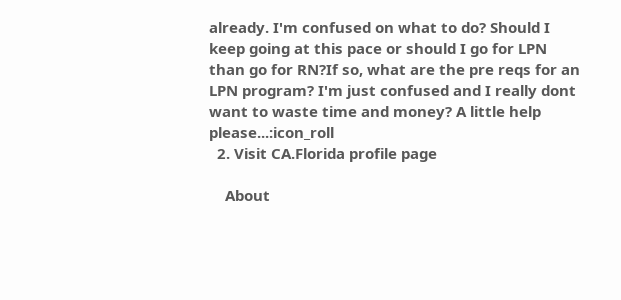already. I'm confused on what to do? Should I keep going at this pace or should I go for LPN than go for RN?If so, what are the pre reqs for an LPN program? I'm just confused and I really dont want to waste time and money? A little help please...:icon_roll
  2. Visit CA.Florida profile page

    About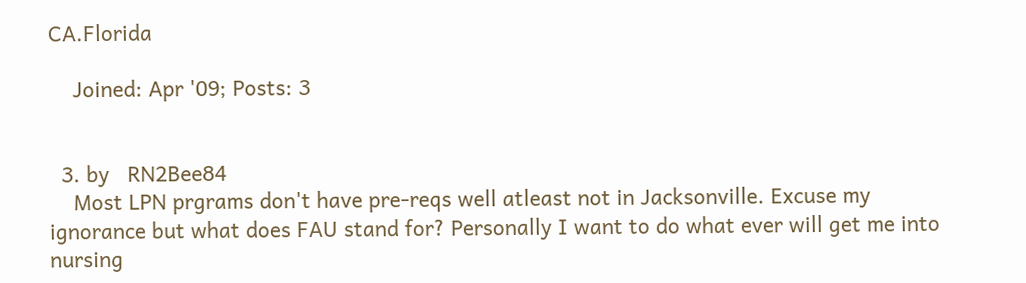CA.Florida

    Joined: Apr '09; Posts: 3


  3. by   RN2Bee84
    Most LPN prgrams don't have pre-reqs well atleast not in Jacksonville. Excuse my ignorance but what does FAU stand for? Personally I want to do what ever will get me into nursing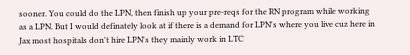sooner. You could do the LPN, then finish up your pre-reqs for the RN program while working as a LPN. But I would definately look at if there is a demand for LPN's where you live cuz here in Jax most hospitals don't hire LPN's they mainly work in LTC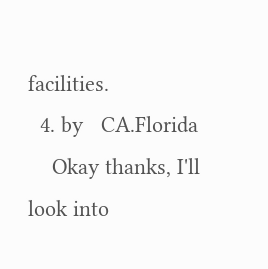facilities.
  4. by   CA.Florida
    Okay thanks, I'll look into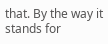that. By the way it stands for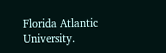Florida Atlantic University.